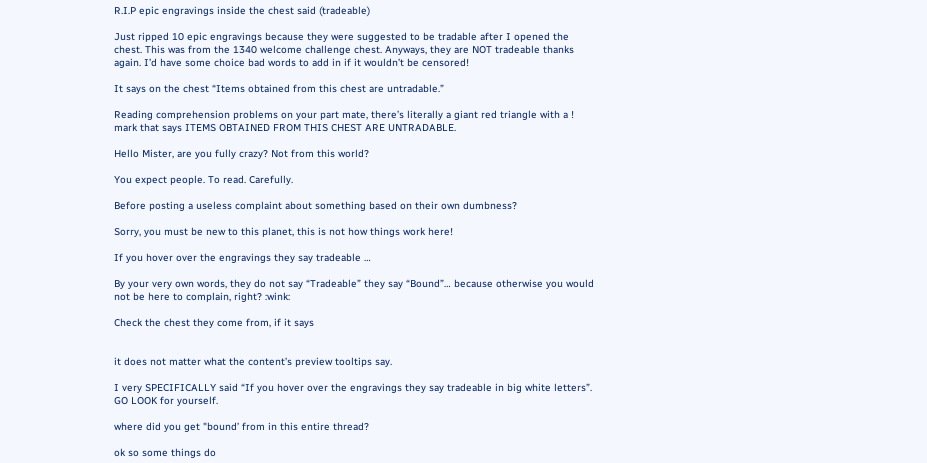R.I.P epic engravings inside the chest said (tradeable)

Just ripped 10 epic engravings because they were suggested to be tradable after I opened the chest. This was from the 1340 welcome challenge chest. Anyways, they are NOT tradeable thanks again. I’d have some choice bad words to add in if it wouldn’t be censored!

It says on the chest “Items obtained from this chest are untradable.”

Reading comprehension problems on your part mate, there’s literally a giant red triangle with a ! mark that says ITEMS OBTAINED FROM THIS CHEST ARE UNTRADABLE.

Hello Mister, are you fully crazy? Not from this world?

You expect people. To read. Carefully.

Before posting a useless complaint about something based on their own dumbness?

Sorry, you must be new to this planet, this is not how things work here!

If you hover over the engravings they say tradeable …

By your very own words, they do not say “Tradeable” they say “Bound”… because otherwise you would not be here to complain, right? :wink:

Check the chest they come from, if it says


it does not matter what the content’s preview tooltips say.

I very SPECIFICALLY said “If you hover over the engravings they say tradeable in big white letters”. GO LOOK for yourself.

where did you get "bound’ from in this entire thread?

ok so some things do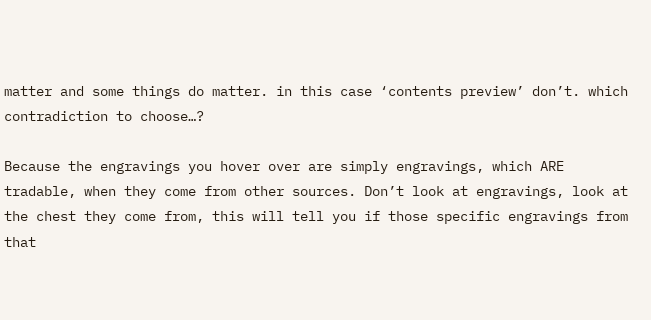matter and some things do matter. in this case ‘contents preview’ don’t. which contradiction to choose…?

Because the engravings you hover over are simply engravings, which ARE tradable, when they come from other sources. Don’t look at engravings, look at the chest they come from, this will tell you if those specific engravings from that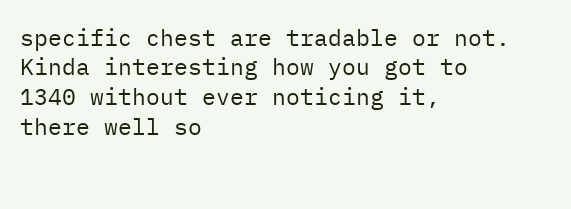specific chest are tradable or not. Kinda interesting how you got to 1340 without ever noticing it, there well so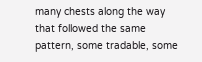many chests along the way that followed the same pattern, some tradable, some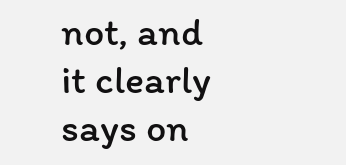not, and it clearly says on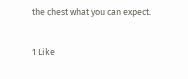the chest what you can expect.

1 Like